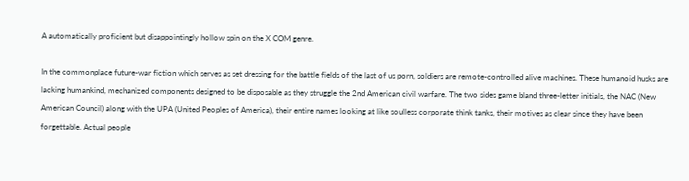A automatically proficient but disappointingly hollow spin on the X COM genre.

In the commonplace future-war fiction which serves as set dressing for the battle fields of the last of us porn, soldiers are remote-controlled alive machines. These humanoid husks are lacking humankind, mechanized components designed to be disposable as they struggle the 2nd American civil warfare. The two sides game bland three-letter initials, the NAC (New American Council) along with the UPA (United Peoples of America), their entire names looking at like soulless corporate think tanks, their motives as clear since they have been forgettable. Actual people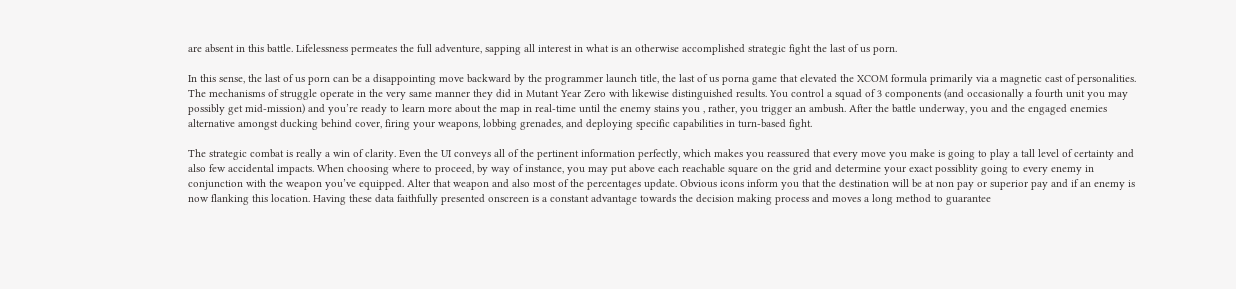are absent in this battle. Lifelessness permeates the full adventure, sapping all interest in what is an otherwise accomplished strategic fight the last of us porn.

In this sense, the last of us porn can be a disappointing move backward by the programmer launch title, the last of us porna game that elevated the XCOM formula primarily via a magnetic cast of personalities. The mechanisms of struggle operate in the very same manner they did in Mutant Year Zero with likewise distinguished results. You control a squad of 3 components (and occasionally a fourth unit you may possibly get mid-mission) and you’re ready to learn more about the map in real-time until the enemy stains you , rather, you trigger an ambush. After the battle underway, you and the engaged enemies alternative amongst ducking behind cover, firing your weapons, lobbing grenades, and deploying specific capabilities in turn-based fight.

The strategic combat is really a win of clarity. Even the UI conveys all of the pertinent information perfectly, which makes you reassured that every move you make is going to play a tall level of certainty and also few accidental impacts. When choosing where to proceed, by way of instance, you may put above each reachable square on the grid and determine your exact possiblity going to every enemy in conjunction with the weapon you’ve equipped. Alter that weapon and also most of the percentages update. Obvious icons inform you that the destination will be at non pay or superior pay and if an enemy is now flanking this location. Having these data faithfully presented onscreen is a constant advantage towards the decision making process and moves a long method to guarantee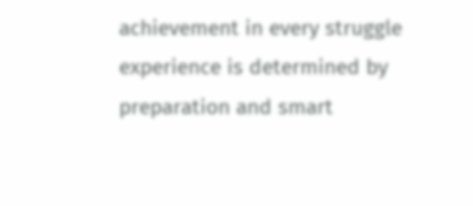achievement in every struggle experience is determined by preparation and smart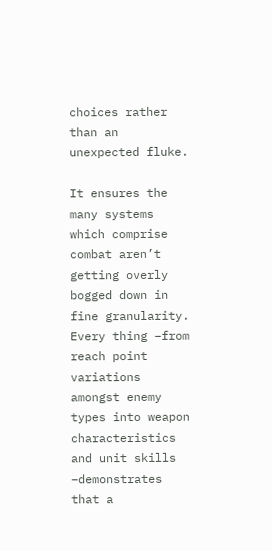choices rather than an unexpected fluke.

It ensures the many systems which comprise combat aren’t getting overly bogged down in fine granularity. Every thing –from reach point variations amongst enemy types into weapon characteristics and unit skills –demonstrates that a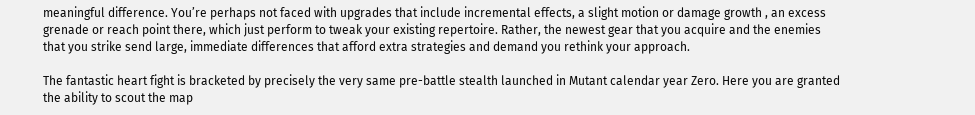meaningful difference. You’re perhaps not faced with upgrades that include incremental effects, a slight motion or damage growth , an excess grenade or reach point there, which just perform to tweak your existing repertoire. Rather, the newest gear that you acquire and the enemies that you strike send large, immediate differences that afford extra strategies and demand you rethink your approach.

The fantastic heart fight is bracketed by precisely the very same pre-battle stealth launched in Mutant calendar year Zero. Here you are granted the ability to scout the map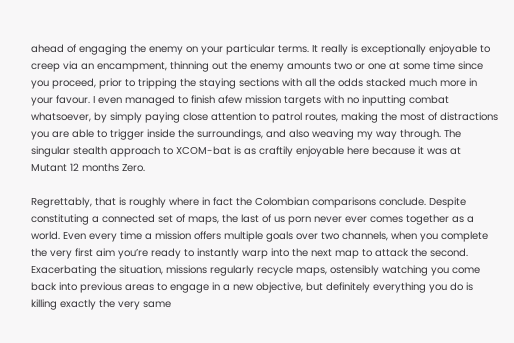ahead of engaging the enemy on your particular terms. It really is exceptionally enjoyable to creep via an encampment, thinning out the enemy amounts two or one at some time since you proceed, prior to tripping the staying sections with all the odds stacked much more in your favour. I even managed to finish afew mission targets with no inputting combat whatsoever, by simply paying close attention to patrol routes, making the most of distractions you are able to trigger inside the surroundings, and also weaving my way through. The singular stealth approach to XCOM-bat is as craftily enjoyable here because it was at Mutant 12 months Zero.

Regrettably, that is roughly where in fact the Colombian comparisons conclude. Despite constituting a connected set of maps, the last of us porn never ever comes together as a world. Even every time a mission offers multiple goals over two channels, when you complete the very first aim you’re ready to instantly warp into the next map to attack the second. Exacerbating the situation, missions regularly recycle maps, ostensibly watching you come back into previous areas to engage in a new objective, but definitely everything you do is killing exactly the very same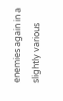enemies again in a slightly various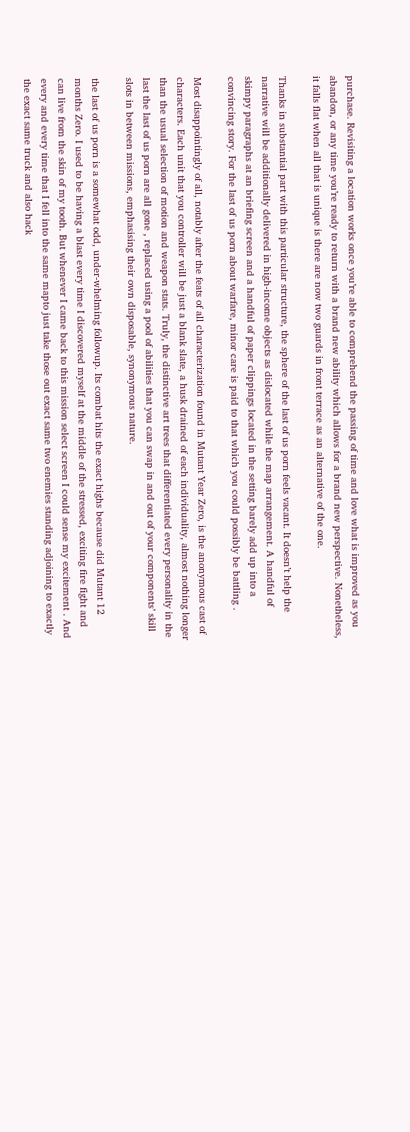purchase. Revisiting a location works once you’re able to comprehend the passing of time and love what is improved as you abandon, or any time you’re ready to return with a brand new ability which allows for a brand new perspective. Nonetheless, it falls flat when all that is unique is there are now two guards in front terrace as an alternative of the one.

Thanks in substantial part with this particular structure, the sphere of the last of us porn feels vacant. It doesn’t help the narrative will be additionally delivered in high-income objects as dislocated while the map arrangement. A handful of skimpy paragraphs at an briefing screen and a handful of paper clippings located in the setting barely add up into a convincing story. For the last of us porn about warfare, minor care is paid to that which you could possibly be battling .

Most disappointingly of all, notably after the feats of all characterization found in Mutant Year Zero, is the anonymous cast of characters. Each unit that you controller will be just a blank slate, a husk drained of each individuality, almost nothing longer than the usual selection of motion and weapon stats. Truly, the distinctive art trees that differentiated every personality in the last the last of us porn are all gone , replaced using a pool of abilities that you can swap in and out of your components’ skill slots in between missions, emphasising their own disposable, synonymous nature.

the last of us porn is a somewhat odd, under-whelming followup. Its combat hits the exact highs because did Mutant 12 months Zero. I used to be having a blast every time I discovered myself at the middle of the stressed, exciting fire fight and can live from the skin of my tooth. But whenever I came back to this mission select screen I could sense my excitement . And every and every time that I fell into the same mapto just take those out exact same two enemies standing adjoining to exactly the exact same truck and also hack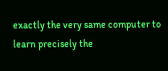exactly the very same computer to learn precisely the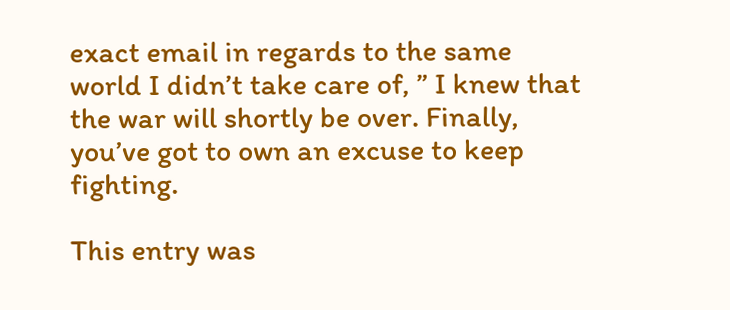exact email in regards to the same world I didn’t take care of, ” I knew that the war will shortly be over. Finally, you’ve got to own an excuse to keep fighting.

This entry was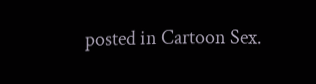posted in Cartoon Sex.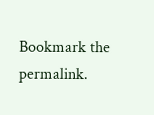Bookmark the permalink.